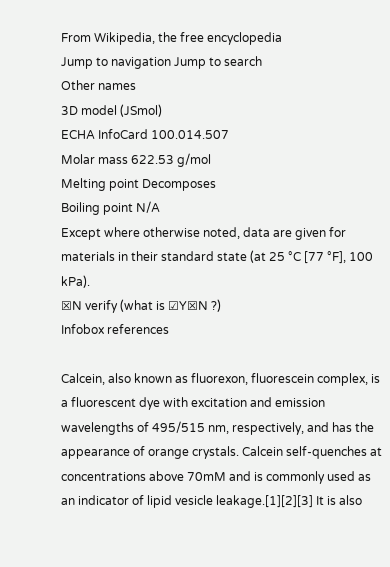From Wikipedia, the free encyclopedia
Jump to navigation Jump to search
Other names
3D model (JSmol)
ECHA InfoCard 100.014.507
Molar mass 622.53 g/mol
Melting point Decomposes
Boiling point N/A
Except where otherwise noted, data are given for materials in their standard state (at 25 °C [77 °F], 100 kPa).
☒N verify (what is ☑Y☒N ?)
Infobox references

Calcein, also known as fluorexon, fluorescein complex, is a fluorescent dye with excitation and emission wavelengths of 495/515 nm, respectively, and has the appearance of orange crystals. Calcein self-quenches at concentrations above 70mM and is commonly used as an indicator of lipid vesicle leakage.[1][2][3] It is also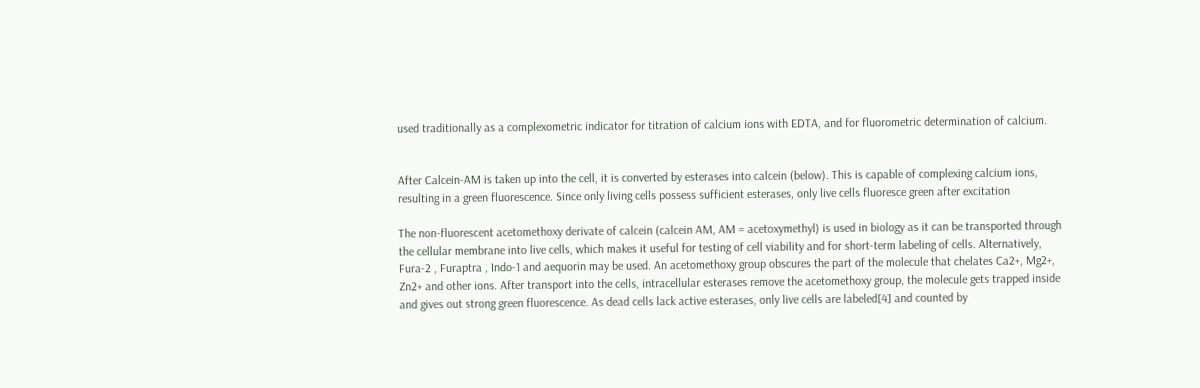used traditionally as a complexometric indicator for titration of calcium ions with EDTA, and for fluorometric determination of calcium.


After Calcein-AM is taken up into the cell, it is converted by esterases into calcein (below). This is capable of complexing calcium ions, resulting in a green fluorescence. Since only living cells possess sufficient esterases, only live cells fluoresce green after excitation

The non-fluorescent acetomethoxy derivate of calcein (calcein AM, AM = acetoxymethyl) is used in biology as it can be transported through the cellular membrane into live cells, which makes it useful for testing of cell viability and for short-term labeling of cells. Alternatively, Fura-2 , Furaptra , Indo-1 and aequorin may be used. An acetomethoxy group obscures the part of the molecule that chelates Ca2+, Mg2+, Zn2+ and other ions. After transport into the cells, intracellular esterases remove the acetomethoxy group, the molecule gets trapped inside and gives out strong green fluorescence. As dead cells lack active esterases, only live cells are labeled[4] and counted by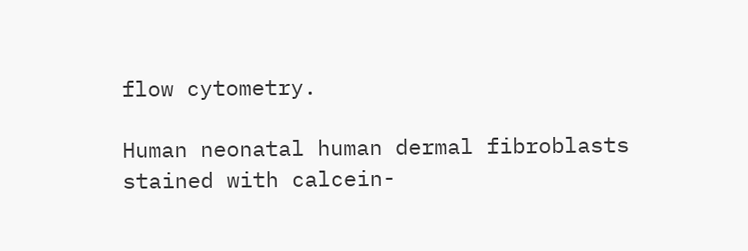flow cytometry.

Human neonatal human dermal fibroblasts stained with calcein-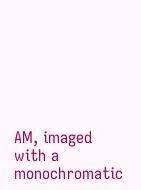AM, imaged with a monochromatic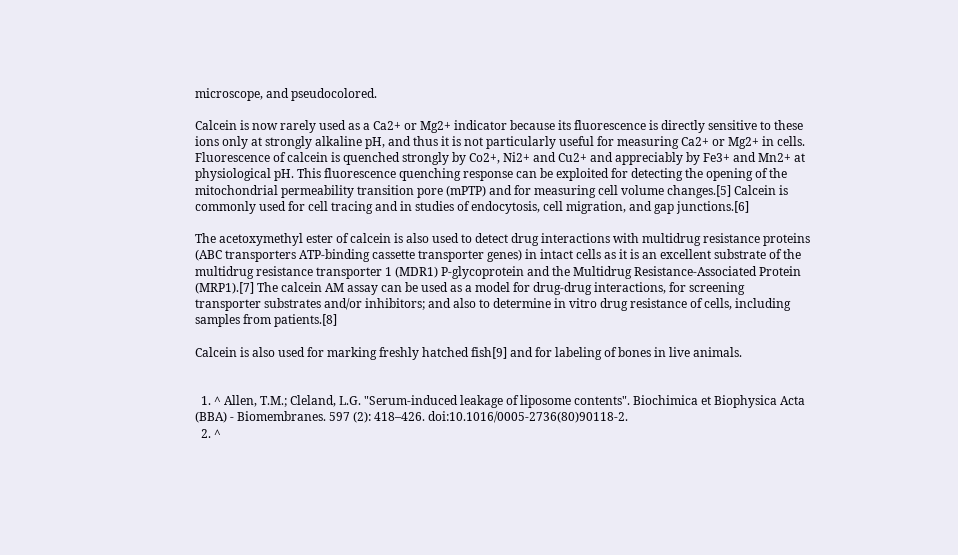microscope, and pseudocolored.

Calcein is now rarely used as a Ca2+ or Mg2+ indicator because its fluorescence is directly sensitive to these ions only at strongly alkaline pH, and thus it is not particularly useful for measuring Ca2+ or Mg2+ in cells. Fluorescence of calcein is quenched strongly by Co2+, Ni2+ and Cu2+ and appreciably by Fe3+ and Mn2+ at physiological pH. This fluorescence quenching response can be exploited for detecting the opening of the mitochondrial permeability transition pore (mPTP) and for measuring cell volume changes.[5] Calcein is commonly used for cell tracing and in studies of endocytosis, cell migration, and gap junctions.[6]

The acetoxymethyl ester of calcein is also used to detect drug interactions with multidrug resistance proteins (ABC transporters ATP-binding cassette transporter genes) in intact cells as it is an excellent substrate of the multidrug resistance transporter 1 (MDR1) P-glycoprotein and the Multidrug Resistance-Associated Protein (MRP1).[7] The calcein AM assay can be used as a model for drug-drug interactions, for screening transporter substrates and/or inhibitors; and also to determine in vitro drug resistance of cells, including samples from patients.[8]

Calcein is also used for marking freshly hatched fish[9] and for labeling of bones in live animals.


  1. ^ Allen, T.M.; Cleland, L.G. "Serum-induced leakage of liposome contents". Biochimica et Biophysica Acta (BBA) - Biomembranes. 597 (2): 418–426. doi:10.1016/0005-2736(80)90118-2.
  2. ^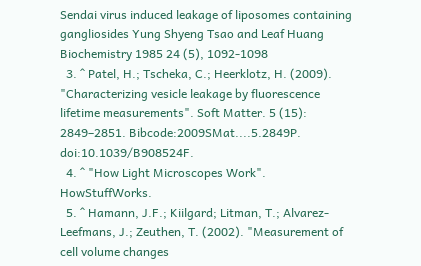Sendai virus induced leakage of liposomes containing gangliosides Yung Shyeng Tsao and Leaf Huang Biochemistry 1985 24 (5), 1092-1098
  3. ^ Patel, H.; Tscheka, C.; Heerklotz, H. (2009). "Characterizing vesicle leakage by fluorescence lifetime measurements". Soft Matter. 5 (15): 2849–2851. Bibcode:2009SMat....5.2849P. doi:10.1039/B908524F.
  4. ^ "How Light Microscopes Work". HowStuffWorks.
  5. ^ Hamann, J.F.; Kiilgard; Litman, T.; Alvarez-Leefmans, J.; Zeuthen, T. (2002). "Measurement of cell volume changes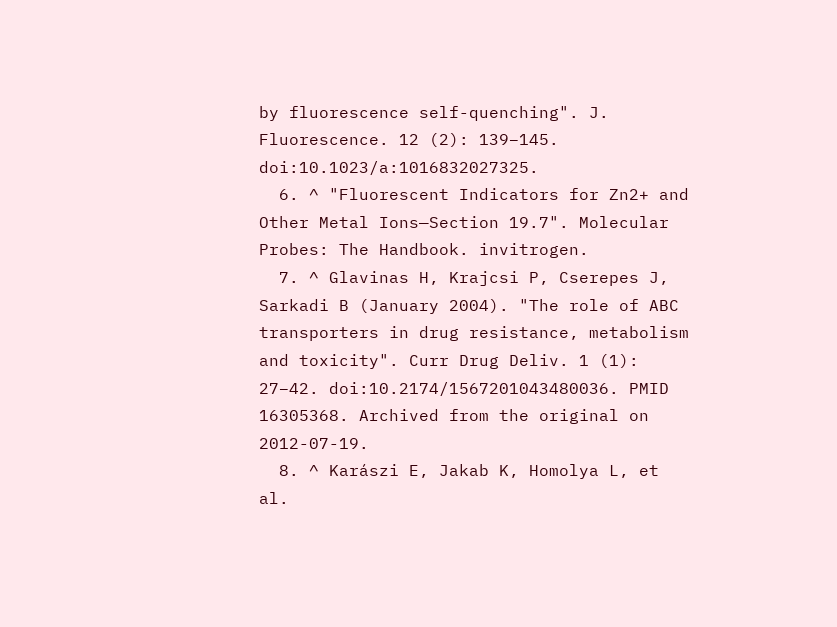by fluorescence self-quenching". J. Fluorescence. 12 (2): 139–145. doi:10.1023/a:1016832027325.
  6. ^ "Fluorescent Indicators for Zn2+ and Other Metal Ions—Section 19.7". Molecular Probes: The Handbook. invitrogen.
  7. ^ Glavinas H, Krajcsi P, Cserepes J, Sarkadi B (January 2004). "The role of ABC transporters in drug resistance, metabolism and toxicity". Curr Drug Deliv. 1 (1): 27–42. doi:10.2174/1567201043480036. PMID 16305368. Archived from the original on 2012-07-19.
  8. ^ Karászi E, Jakab K, Homolya L, et al.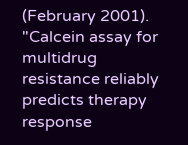(February 2001). "Calcein assay for multidrug resistance reliably predicts therapy response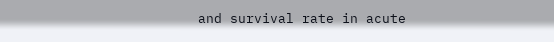and survival rate in acute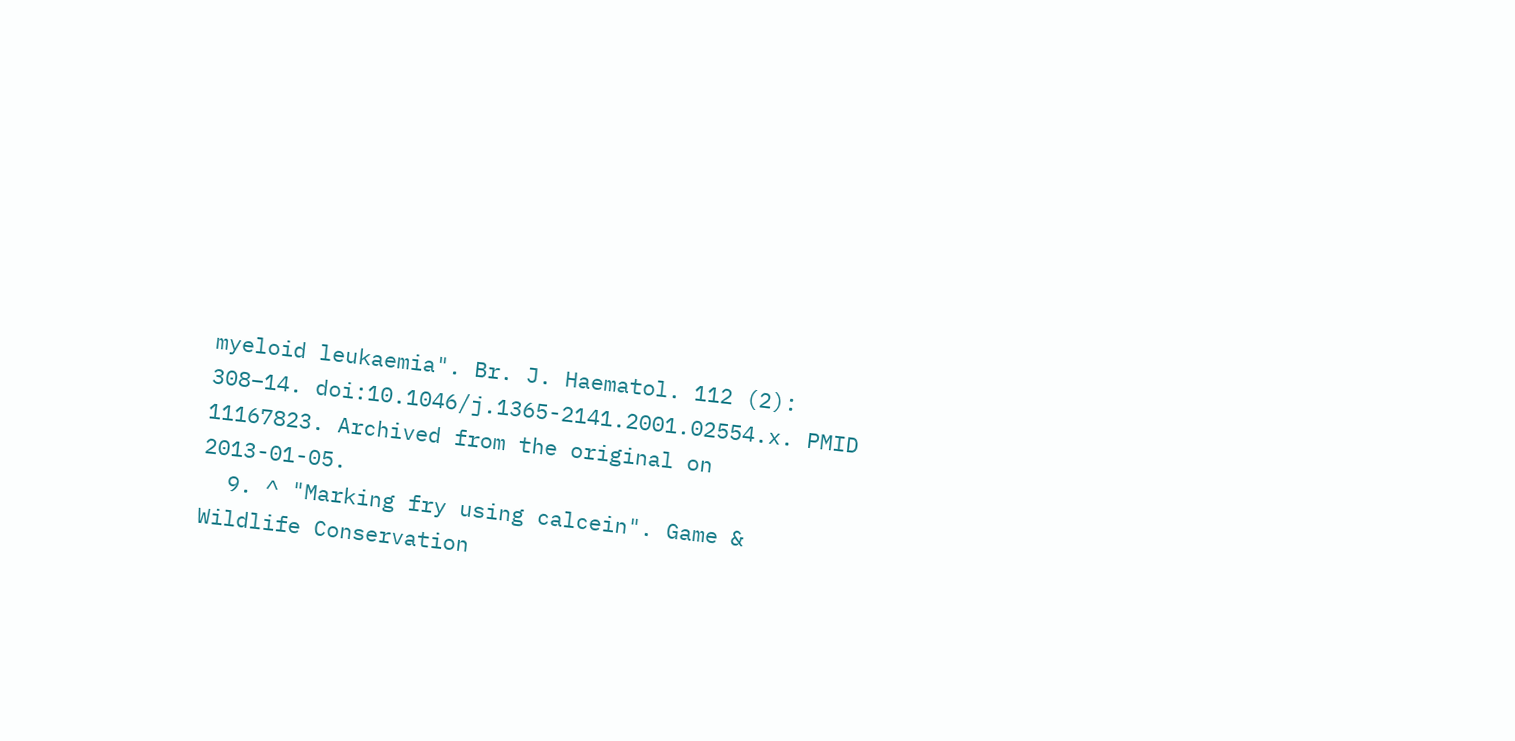myeloid leukaemia". Br. J. Haematol. 112 (2): 308–14. doi:10.1046/j.1365-2141.2001.02554.x. PMID 11167823. Archived from the original on 2013-01-05.
  9. ^ "Marking fry using calcein". Game & Wildlife Conservation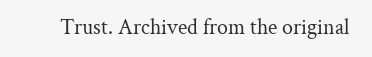Trust. Archived from the original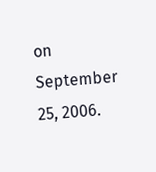on September 25, 2006.